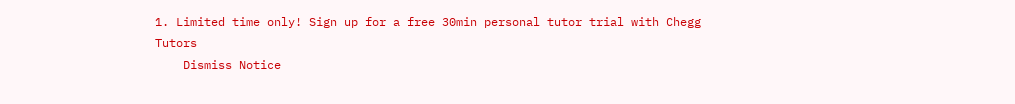1. Limited time only! Sign up for a free 30min personal tutor trial with Chegg Tutors
    Dismiss Notice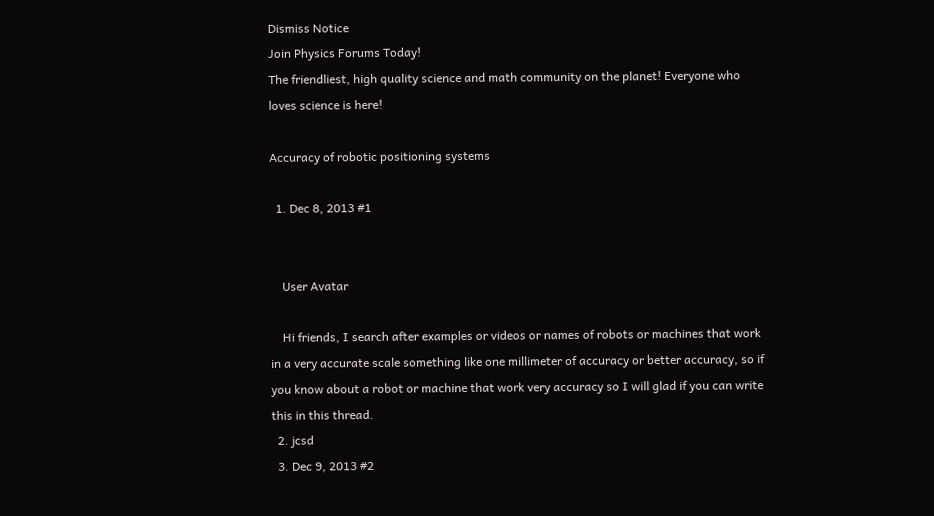Dismiss Notice
Join Physics Forums Today!
The friendliest, high quality science and math community on the planet! Everyone who loves science is here!

Accuracy of robotic positioning systems

  1. Dec 8, 2013 #1


    User Avatar

    Hi friends, I search after examples or videos or names of robots or machines that work in a very accurate scale something like one millimeter of accuracy or better accuracy, so if you know about a robot or machine that work very accuracy so I will glad if you can write this in this thread.
  2. jcsd
  3. Dec 9, 2013 #2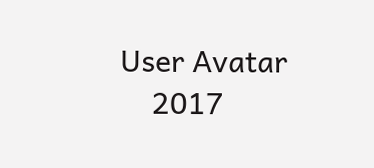User Avatar
    2017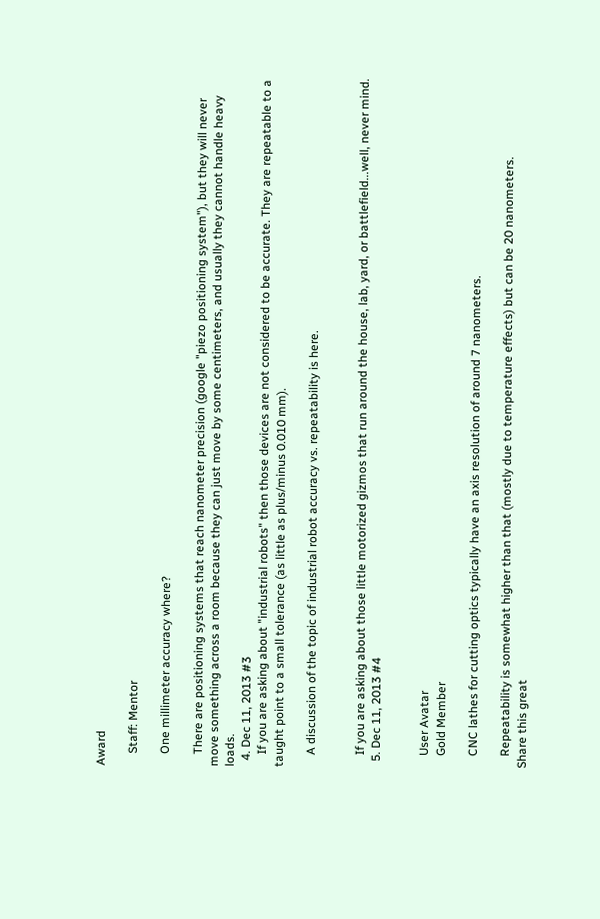Award

    Staff: Mentor

    One millimeter accuracy where?

    There are positioning systems that reach nanometer precision (google "piezo positioning system"), but they will never move something across a room because they can just move by some centimeters, and usually they cannot handle heavy loads.
  4. Dec 11, 2013 #3
    If you are asking about "industrial robots" then those devices are not considered to be accurate. They are repeatable to a taught point to a small tolerance (as little as plus/minus 0.010 mm).

    A discussion of the topic of industrial robot accuracy vs. repeatability is here.


    If you are asking about those little motorized gizmos that run around the house, lab, yard, or battlefield...well, never mind.
  5. Dec 11, 2013 #4


    User Avatar
    Gold Member

    CNC lathes for cutting optics typically have an axis resolution of around 7 nanometers.

    Repeatability is somewhat higher than that (mostly due to temperature effects) but can be 20 nanometers.
Share this great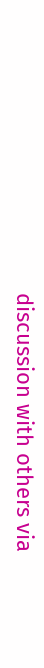discussion with others via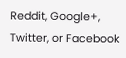Reddit, Google+, Twitter, or Facebook